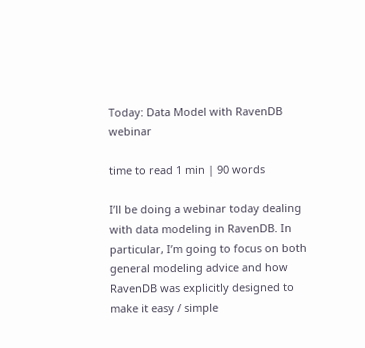Today: Data Model with RavenDB webinar

time to read 1 min | 90 words

I’ll be doing a webinar today dealing with data modeling in RavenDB. In particular, I’m going to focus on both general modeling advice and how RavenDB was explicitly designed to make it easy / simple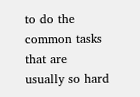to do the common tasks that are usually so hard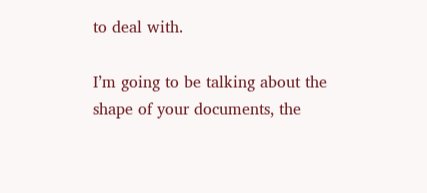to deal with.

I’m going to be talking about the shape of your documents, the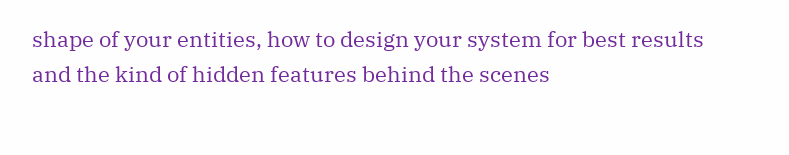shape of your entities, how to design your system for best results and the kind of hidden features behind the scenes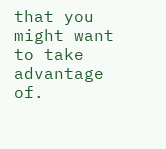that you might want to take advantage of.